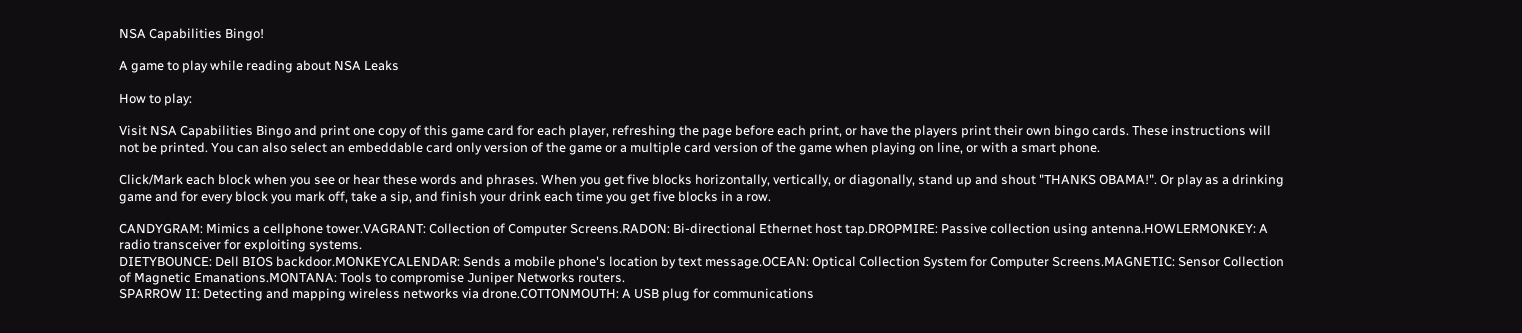NSA Capabilities Bingo!

A game to play while reading about NSA Leaks

How to play:

Visit NSA Capabilities Bingo and print one copy of this game card for each player, refreshing the page before each print, or have the players print their own bingo cards. These instructions will not be printed. You can also select an embeddable card only version of the game or a multiple card version of the game when playing on line, or with a smart phone.

Click/Mark each block when you see or hear these words and phrases. When you get five blocks horizontally, vertically, or diagonally, stand up and shout "THANKS OBAMA!". Or play as a drinking game and for every block you mark off, take a sip, and finish your drink each time you get five blocks in a row.

CANDYGRAM: Mimics a cellphone tower.VAGRANT: Collection of Computer Screens.RADON: Bi-directional Ethernet host tap.DROPMIRE: Passive collection using antenna.HOWLERMONKEY: A radio transceiver for exploiting systems.
DIETYBOUNCE: Dell BIOS backdoor.MONKEYCALENDAR: Sends a mobile phone's location by text message.OCEAN: Optical Collection System for Computer Screens.MAGNETIC: Sensor Collection of Magnetic Emanations.MONTANA: Tools to compromise Juniper Networks routers.
SPARROW II: Detecting and mapping wireless networks via drone.COTTONMOUTH: A USB plug for communications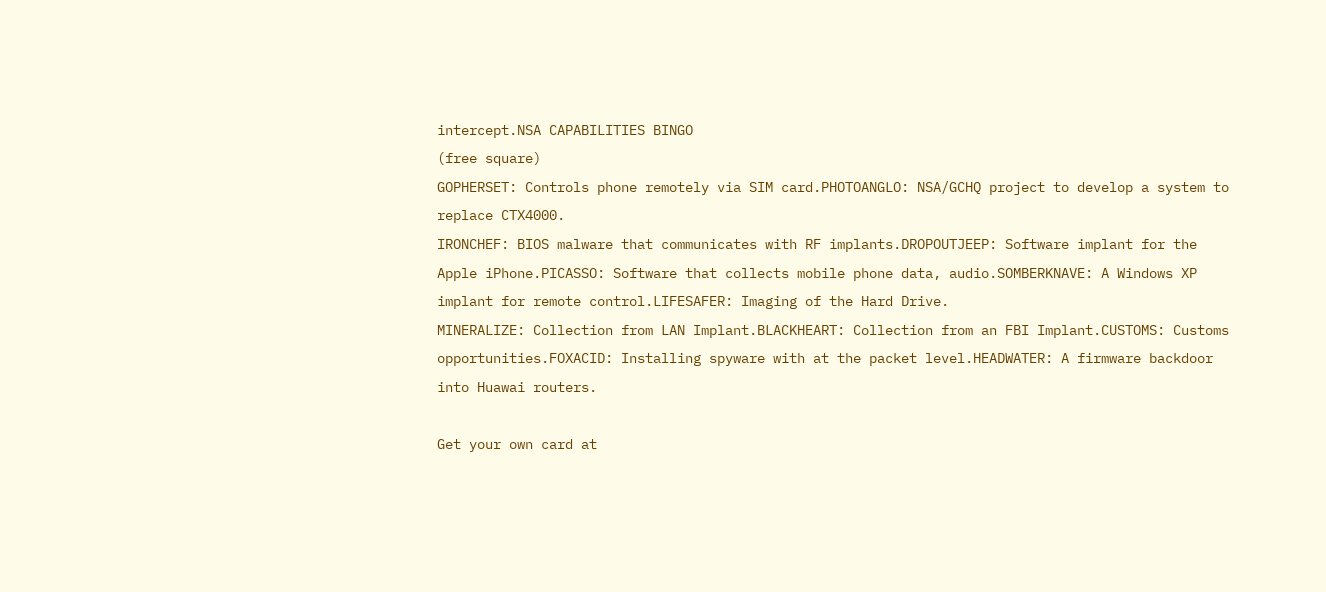intercept.NSA CAPABILITIES BINGO
(free square)
GOPHERSET: Controls phone remotely via SIM card.PHOTOANGLO: NSA/GCHQ project to develop a system to replace CTX4000.
IRONCHEF: BIOS malware that communicates with RF implants.DROPOUTJEEP: Software implant for the Apple iPhone.PICASSO: Software that collects mobile phone data, audio.SOMBERKNAVE: A Windows XP implant for remote control.LIFESAFER: Imaging of the Hard Drive.
MINERALIZE: Collection from LAN Implant.BLACKHEART: Collection from an FBI Implant.CUSTOMS: Customs opportunities.FOXACID: Installing spyware with at the packet level.HEADWATER: A firmware backdoor into Huawai routers.

Get your own card at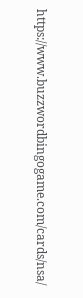https://www.buzzwordbingogame.com/cards/nsa/